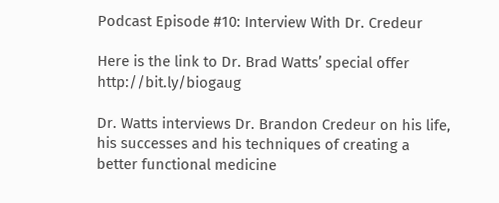Podcast Episode #10: Interview With Dr. Credeur

Here is the link to Dr. Brad Watts’ special offer http://bit.ly/biogaug

Dr. Watts interviews Dr. Brandon Credeur on his life, his successes and his techniques of creating a better functional medicine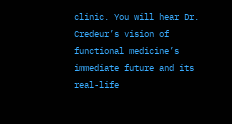clinic. You will hear Dr. Credeur’s vision of functional medicine’s immediate future and its real-life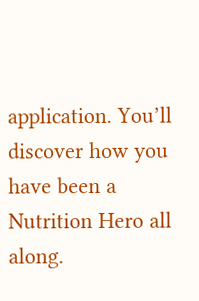application. You’ll discover how you have been a Nutrition Hero all along.